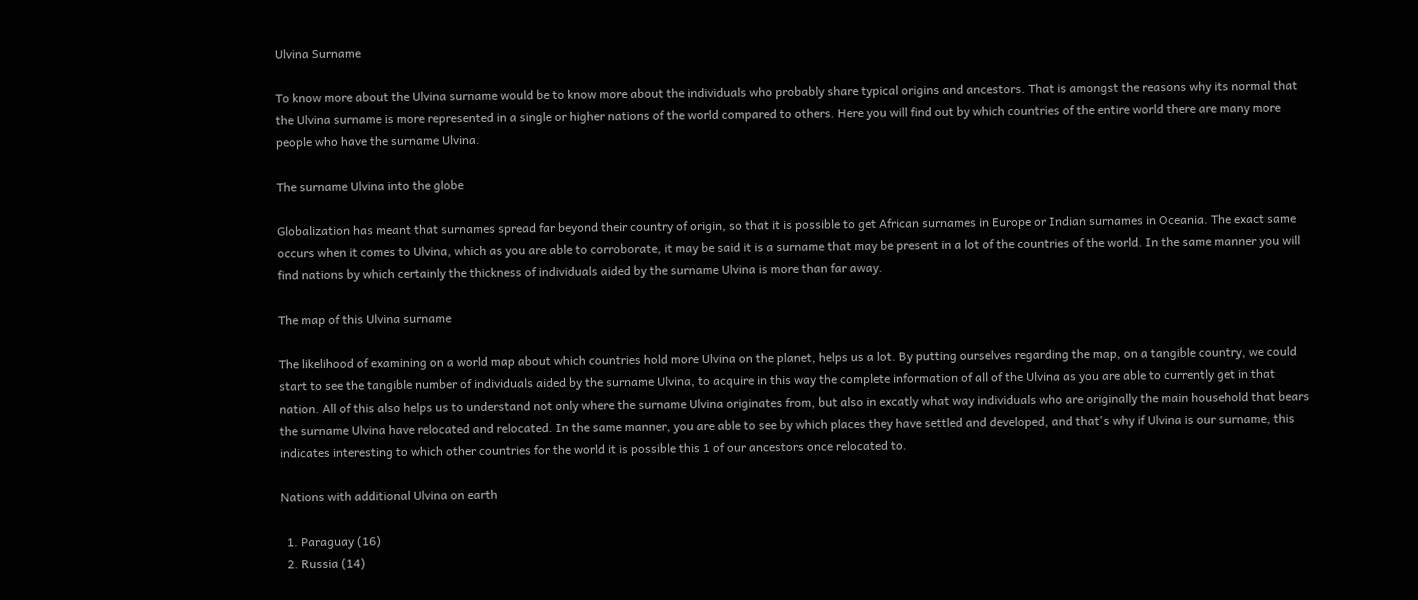Ulvina Surname

To know more about the Ulvina surname would be to know more about the individuals who probably share typical origins and ancestors. That is amongst the reasons why its normal that the Ulvina surname is more represented in a single or higher nations of the world compared to others. Here you will find out by which countries of the entire world there are many more people who have the surname Ulvina.

The surname Ulvina into the globe

Globalization has meant that surnames spread far beyond their country of origin, so that it is possible to get African surnames in Europe or Indian surnames in Oceania. The exact same occurs when it comes to Ulvina, which as you are able to corroborate, it may be said it is a surname that may be present in a lot of the countries of the world. In the same manner you will find nations by which certainly the thickness of individuals aided by the surname Ulvina is more than far away.

The map of this Ulvina surname

The likelihood of examining on a world map about which countries hold more Ulvina on the planet, helps us a lot. By putting ourselves regarding the map, on a tangible country, we could start to see the tangible number of individuals aided by the surname Ulvina, to acquire in this way the complete information of all of the Ulvina as you are able to currently get in that nation. All of this also helps us to understand not only where the surname Ulvina originates from, but also in excatly what way individuals who are originally the main household that bears the surname Ulvina have relocated and relocated. In the same manner, you are able to see by which places they have settled and developed, and that's why if Ulvina is our surname, this indicates interesting to which other countries for the world it is possible this 1 of our ancestors once relocated to.

Nations with additional Ulvina on earth

  1. Paraguay (16)
  2. Russia (14)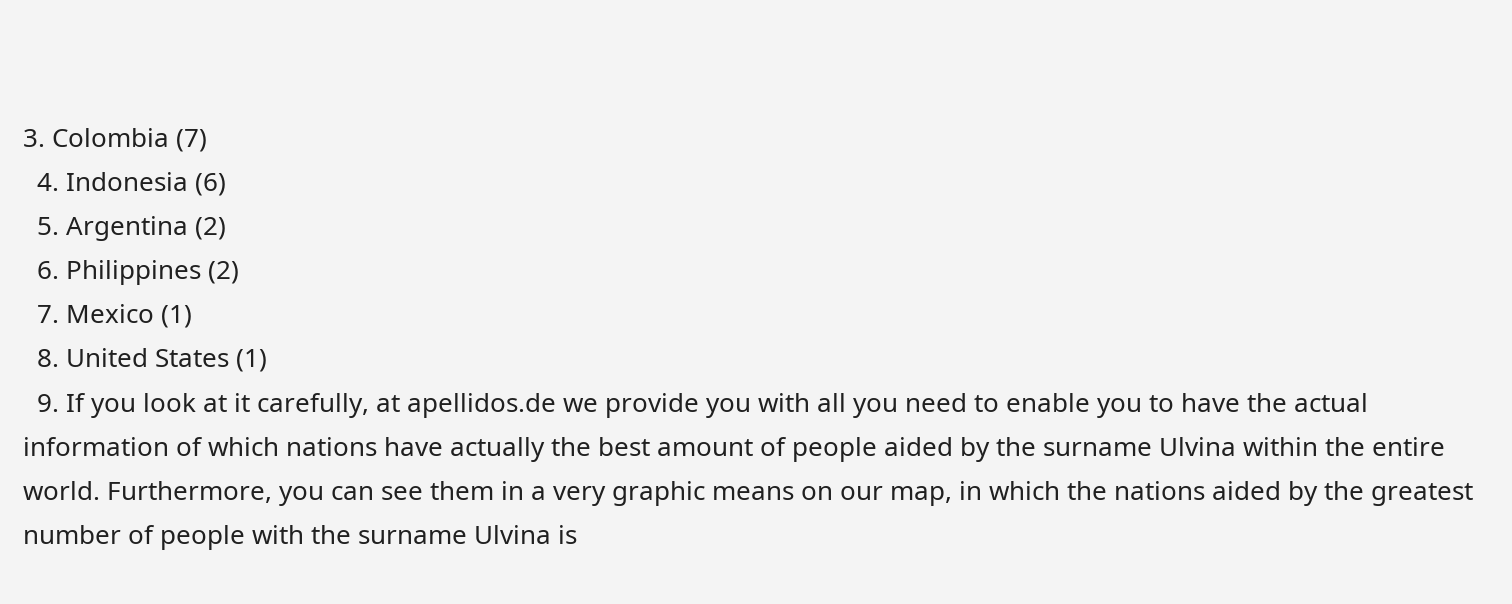3. Colombia (7)
  4. Indonesia (6)
  5. Argentina (2)
  6. Philippines (2)
  7. Mexico (1)
  8. United States (1)
  9. If you look at it carefully, at apellidos.de we provide you with all you need to enable you to have the actual information of which nations have actually the best amount of people aided by the surname Ulvina within the entire world. Furthermore, you can see them in a very graphic means on our map, in which the nations aided by the greatest number of people with the surname Ulvina is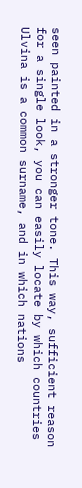seen painted in a stronger tone. This way, sufficient reason for a single look, you can easily locate by which countries Ulvina is a common surname, and in which nations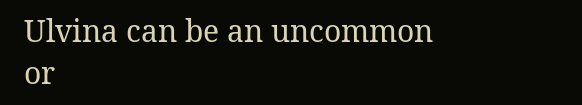Ulvina can be an uncommon or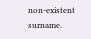non-existent surname.